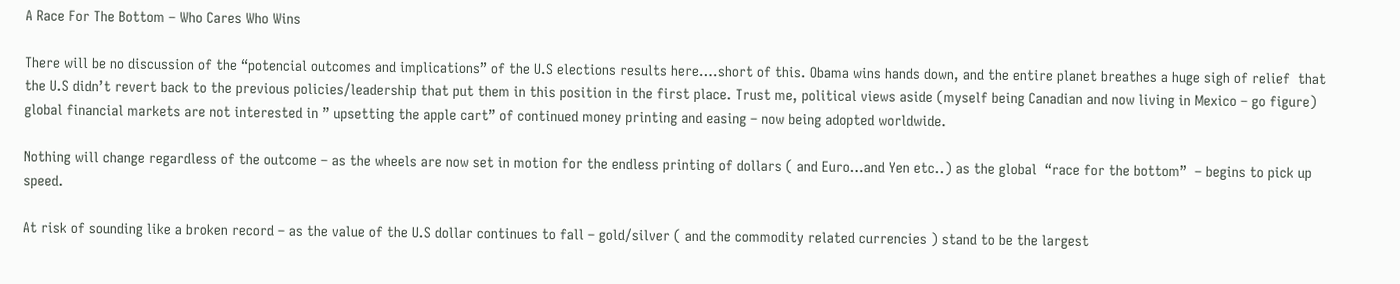A Race For The Bottom – Who Cares Who Wins

There will be no discussion of the “potencial outcomes and implications” of the U.S elections results here….short of this. Obama wins hands down, and the entire planet breathes a huge sigh of relief  that the U.S didn’t revert back to the previous policies/leadership that put them in this position in the first place. Trust me, political views aside (myself being Canadian and now living in Mexico – go figure) global financial markets are not interested in ” upsetting the apple cart” of continued money printing and easing – now being adopted worldwide.

Nothing will change regardless of the outcome – as the wheels are now set in motion for the endless printing of dollars ( and Euro…and Yen etc..) as the global  “race for the bottom”  – begins to pick up speed.

At risk of sounding like a broken record – as the value of the U.S dollar continues to fall – gold/silver ( and the commodity related currencies ) stand to be the largest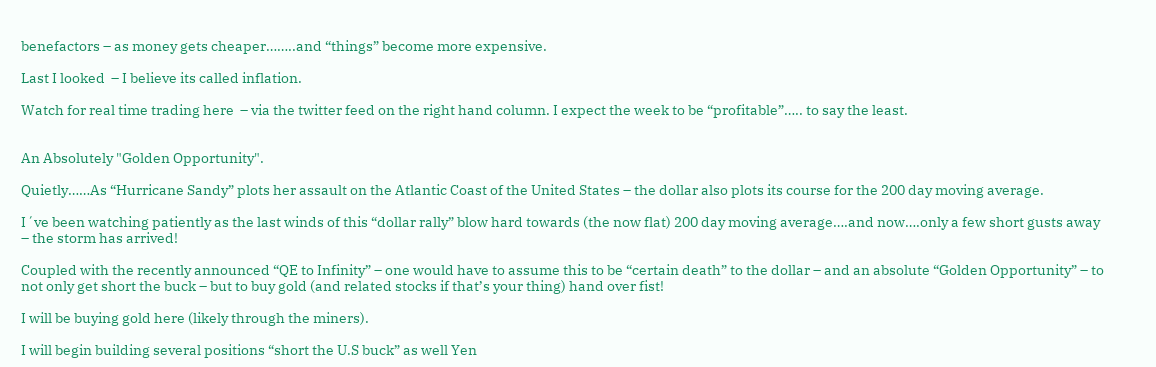benefactors – as money gets cheaper……..and “things” become more expensive.

Last I looked  – I believe its called inflation.

Watch for real time trading here  – via the twitter feed on the right hand column. I expect the week to be “profitable”….. to say the least.


An Absolutely "Golden Opportunity".

Quietly……As “Hurricane Sandy” plots her assault on the Atlantic Coast of the United States – the dollar also plots its course for the 200 day moving average.

I´ve been watching patiently as the last winds of this “dollar rally” blow hard towards (the now flat) 200 day moving average….and now….only a few short gusts away  – the storm has arrived!

Coupled with the recently announced “QE to Infinity” – one would have to assume this to be “certain death” to the dollar – and an absolute “Golden Opportunity” – to not only get short the buck – but to buy gold (and related stocks if that’s your thing) hand over fist!

I will be buying gold here (likely through the miners).

I will begin building several positions “short the U.S buck” as well Yen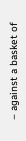– against a basket of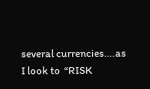several currencies….as I look to  “RISK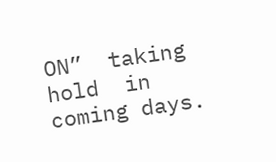ON”  taking hold  in coming days.